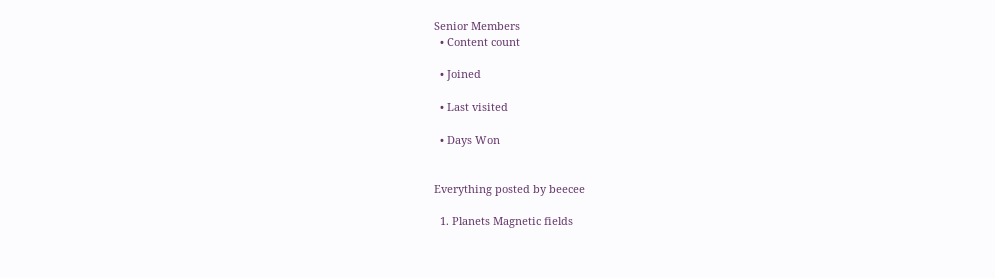Senior Members
  • Content count

  • Joined

  • Last visited

  • Days Won


Everything posted by beecee

  1. Planets Magnetic fields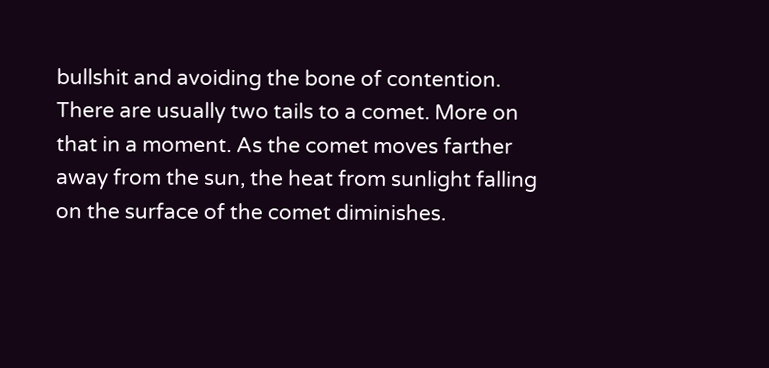bullshit and avoiding the bone of contention. There are usually two tails to a comet. More on that in a moment. As the comet moves farther away from the sun, the heat from sunlight falling on the surface of the comet diminishes.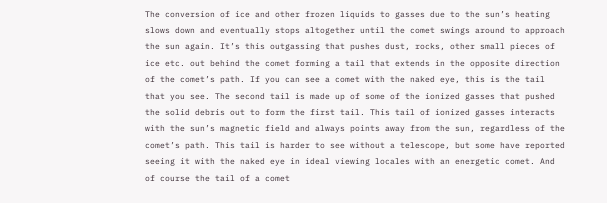The conversion of ice and other frozen liquids to gasses due to the sun’s heating slows down and eventually stops altogether until the comet swings around to approach the sun again. It’s this outgassing that pushes dust, rocks, other small pieces of ice etc. out behind the comet forming a tail that extends in the opposite direction of the comet’s path. If you can see a comet with the naked eye, this is the tail that you see. The second tail is made up of some of the ionized gasses that pushed the solid debris out to form the first tail. This tail of ionized gasses interacts with the sun’s magnetic field and always points away from the sun, regardless of the comet’s path. This tail is harder to see without a telescope, but some have reported seeing it with the naked eye in ideal viewing locales with an energetic comet. And of course the tail of a comet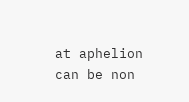at aphelion can be non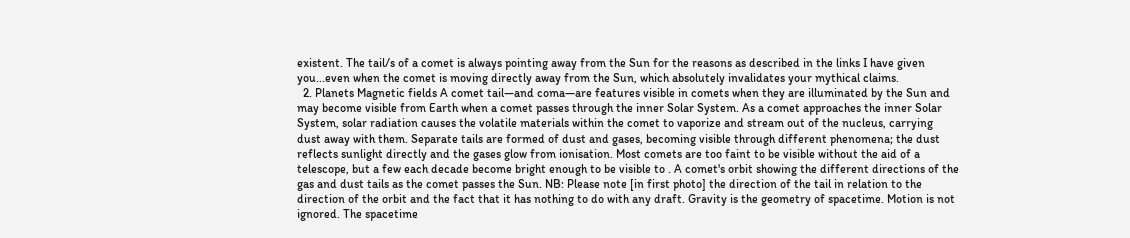existent. The tail/s of a comet is always pointing away from the Sun for the reasons as described in the links I have given you...even when the comet is moving directly away from the Sun, which absolutely invalidates your mythical claims.
  2. Planets Magnetic fields A comet tail—and coma—are features visible in comets when they are illuminated by the Sun and may become visible from Earth when a comet passes through the inner Solar System. As a comet approaches the inner Solar System, solar radiation causes the volatile materials within the comet to vaporize and stream out of the nucleus, carrying dust away with them. Separate tails are formed of dust and gases, becoming visible through different phenomena; the dust reflects sunlight directly and the gases glow from ionisation. Most comets are too faint to be visible without the aid of a telescope, but a few each decade become bright enough to be visible to . A comet's orbit showing the different directions of the gas and dust tails as the comet passes the Sun. NB: Please note [in first photo] the direction of the tail in relation to the direction of the orbit and the fact that it has nothing to do with any draft. Gravity is the geometry of spacetime. Motion is not ignored. The spacetime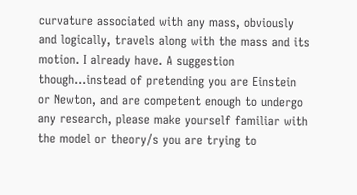curvature associated with any mass, obviously and logically, travels along with the mass and its motion. I already have. A suggestion though...instead of pretending you are Einstein or Newton, and are competent enough to undergo any research, please make yourself familiar with the model or theory/s you are trying to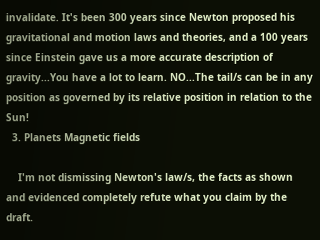invalidate. It's been 300 years since Newton proposed his gravitational and motion laws and theories, and a 100 years since Einstein gave us a more accurate description of gravity...You have a lot to learn. NO...The tail/s can be in any position as governed by its relative position in relation to the Sun!
  3. Planets Magnetic fields

    I'm not dismissing Newton's law/s, the facts as shown and evidenced completely refute what you claim by the draft.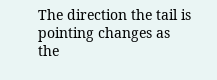The direction the tail is pointing changes as the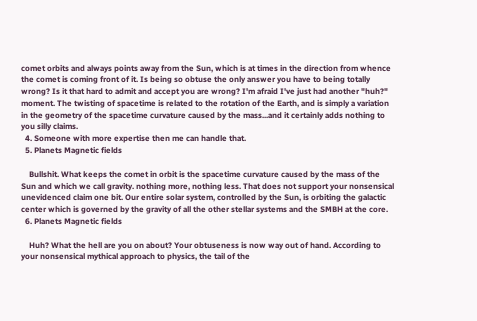comet orbits and always points away from the Sun, which is at times in the direction from whence the comet is coming front of it. Is being so obtuse the only answer you have to being totally wrong? Is it that hard to admit and accept you are wrong? I'm afraid I've just had another "huh?" moment. The twisting of spacetime is related to the rotation of the Earth, and is simply a variation in the geometry of the spacetime curvature caused by the mass...and it certainly adds nothing to you silly claims.
  4. Someone with more expertise then me can handle that.
  5. Planets Magnetic fields

    Bullshit. What keeps the comet in orbit is the spacetime curvature caused by the mass of the Sun and which we call gravity. nothing more, nothing less. That does not support your nonsensical unevidenced claim one bit. Our entire solar system, controlled by the Sun, is orbiting the galactic center which is governed by the gravity of all the other stellar systems and the SMBH at the core.
  6. Planets Magnetic fields

    Huh? What the hell are you on about? Your obtuseness is now way out of hand. According to your nonsensical mythical approach to physics, the tail of the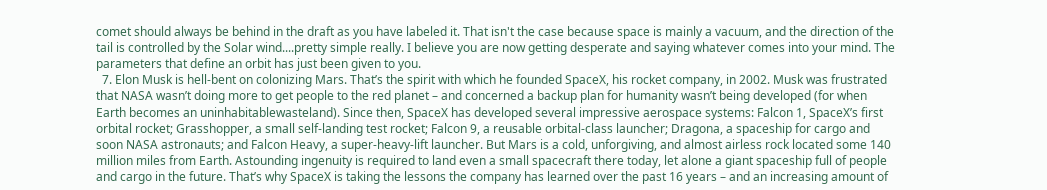comet should always be behind in the draft as you have labeled it. That isn't the case because space is mainly a vacuum, and the direction of the tail is controlled by the Solar wind....pretty simple really. I believe you are now getting desperate and saying whatever comes into your mind. The parameters that define an orbit has just been given to you.
  7. Elon Musk is hell-bent on colonizing Mars. That’s the spirit with which he founded SpaceX, his rocket company, in 2002. Musk was frustrated that NASA wasn’t doing more to get people to the red planet – and concerned a backup plan for humanity wasn’t being developed (for when Earth becomes an uninhabitablewasteland). Since then, SpaceX has developed several impressive aerospace systems: Falcon 1, SpaceX’s first orbital rocket; Grasshopper, a small self-landing test rocket; Falcon 9, a reusable orbital-class launcher; Dragona, a spaceship for cargo and soon NASA astronauts; and Falcon Heavy, a super-heavy-lift launcher. But Mars is a cold, unforgiving, and almost airless rock located some 140 million miles from Earth. Astounding ingenuity is required to land even a small spacecraft there today, let alone a giant spaceship full of people and cargo in the future. That’s why SpaceX is taking the lessons the company has learned over the past 16 years – and an increasing amount of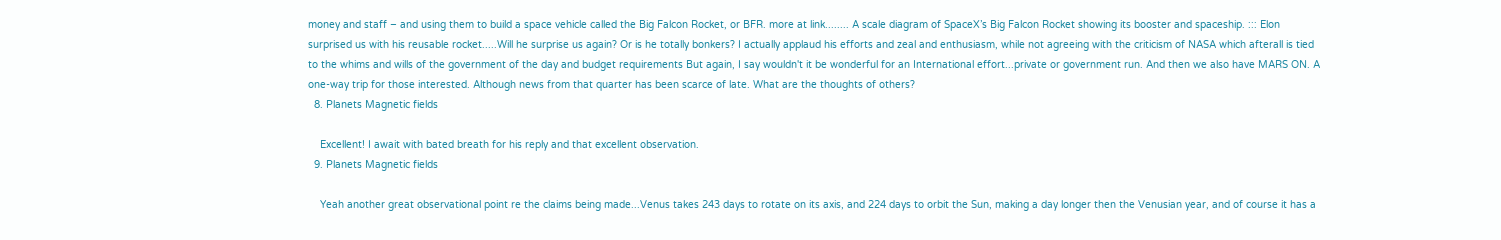money and staff – and using them to build a space vehicle called the Big Falcon Rocket, or BFR. more at link........ A scale diagram of SpaceX’s Big Falcon Rocket showing its booster and spaceship. ::: Elon surprised us with his reusable rocket.....Will he surprise us again? Or is he totally bonkers? I actually applaud his efforts and zeal and enthusiasm, while not agreeing with the criticism of NASA which afterall is tied to the whims and wills of the government of the day and budget requirements But again, I say wouldn't it be wonderful for an International effort...private or government run. And then we also have MARS ON. A one-way trip for those interested. Although news from that quarter has been scarce of late. What are the thoughts of others?
  8. Planets Magnetic fields

    Excellent! I await with bated breath for his reply and that excellent observation.
  9. Planets Magnetic fields

    Yeah another great observational point re the claims being made...Venus takes 243 days to rotate on its axis, and 224 days to orbit the Sun, making a day longer then the Venusian year, and of course it has a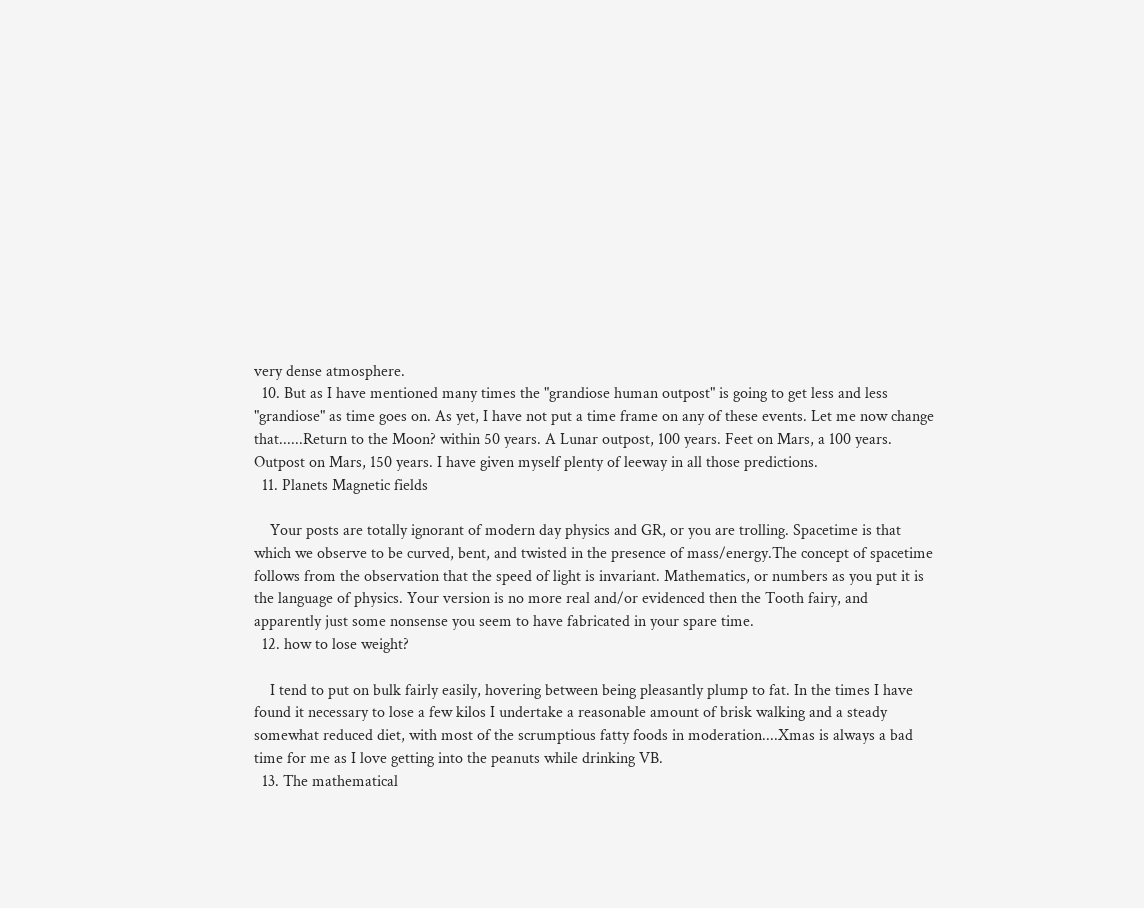very dense atmosphere.
  10. But as I have mentioned many times the "grandiose human outpost" is going to get less and less "grandiose" as time goes on. As yet, I have not put a time frame on any of these events. Let me now change that......Return to the Moon? within 50 years. A Lunar outpost, 100 years. Feet on Mars, a 100 years. Outpost on Mars, 150 years. I have given myself plenty of leeway in all those predictions.
  11. Planets Magnetic fields

    Your posts are totally ignorant of modern day physics and GR, or you are trolling. Spacetime is that which we observe to be curved, bent, and twisted in the presence of mass/energy.The concept of spacetime follows from the observation that the speed of light is invariant. Mathematics, or numbers as you put it is the language of physics. Your version is no more real and/or evidenced then the Tooth fairy, and apparently just some nonsense you seem to have fabricated in your spare time.
  12. how to lose weight?

    I tend to put on bulk fairly easily, hovering between being pleasantly plump to fat. In the times I have found it necessary to lose a few kilos I undertake a reasonable amount of brisk walking and a steady somewhat reduced diet, with most of the scrumptious fatty foods in moderation....Xmas is always a bad time for me as I love getting into the peanuts while drinking VB.
  13. The mathematical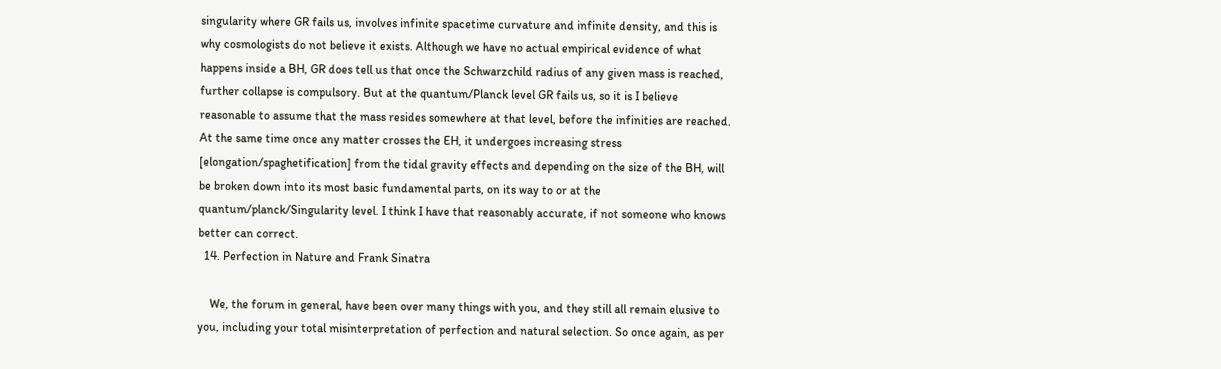singularity where GR fails us, involves infinite spacetime curvature and infinite density, and this is why cosmologists do not believe it exists. Although we have no actual empirical evidence of what happens inside a BH, GR does tell us that once the Schwarzchild radius of any given mass is reached, further collapse is compulsory. But at the quantum/Planck level GR fails us, so it is I believe reasonable to assume that the mass resides somewhere at that level, before the infinities are reached. At the same time once any matter crosses the EH, it undergoes increasing stress [elongation/spaghetification] from the tidal gravity effects and depending on the size of the BH, will be broken down into its most basic fundamental parts, on its way to or at the quantum/planck/Singularity level. I think I have that reasonably accurate, if not someone who knows better can correct.
  14. Perfection in Nature and Frank Sinatra

    We, the forum in general, have been over many things with you, and they still all remain elusive to you, including your total misinterpretation of perfection and natural selection. So once again, as per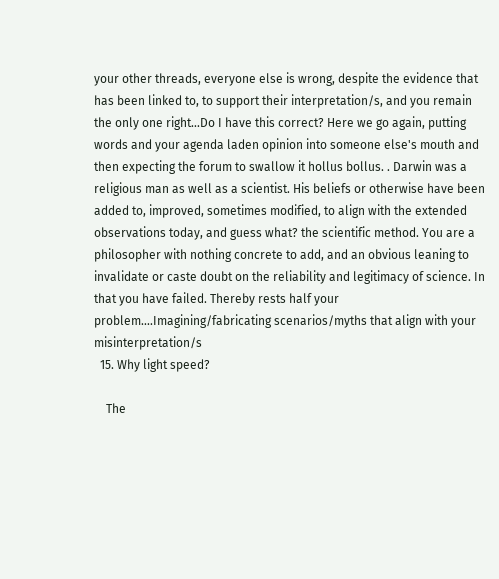your other threads, everyone else is wrong, despite the evidence that has been linked to, to support their interpretation/s, and you remain the only one right...Do I have this correct? Here we go again, putting words and your agenda laden opinion into someone else's mouth and then expecting the forum to swallow it hollus bollus. . Darwin was a religious man as well as a scientist. His beliefs or otherwise have been added to, improved, sometimes modified, to align with the extended observations today, and guess what? the scientific method. You are a philosopher with nothing concrete to add, and an obvious leaning to invalidate or caste doubt on the reliability and legitimacy of science. In that you have failed. Thereby rests half your problem....Imagining/fabricating scenarios/myths that align with your misinterpretation/s
  15. Why light speed?

    The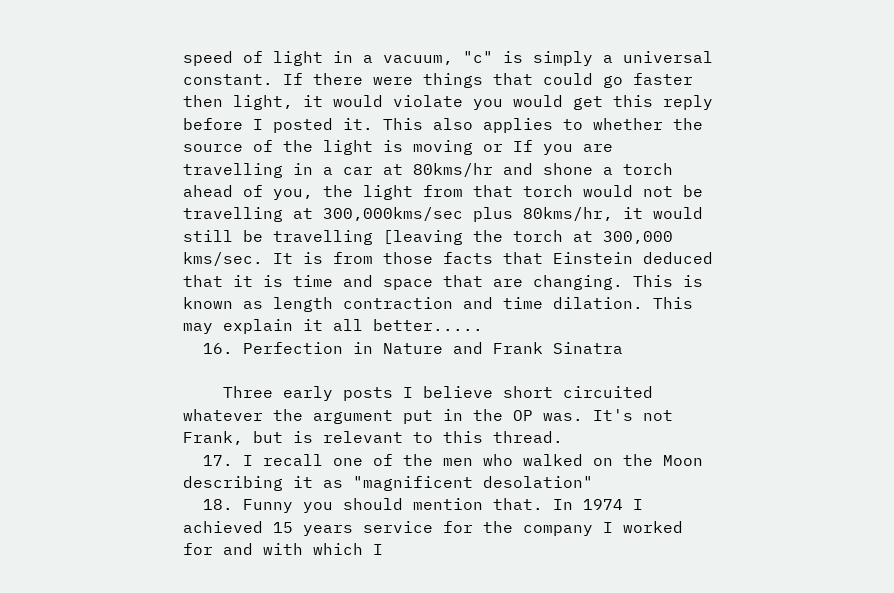speed of light in a vacuum, "c" is simply a universal constant. If there were things that could go faster then light, it would violate you would get this reply before I posted it. This also applies to whether the source of the light is moving or If you are travelling in a car at 80kms/hr and shone a torch ahead of you, the light from that torch would not be travelling at 300,000kms/sec plus 80kms/hr, it would still be travelling [leaving the torch at 300,000 kms/sec. It is from those facts that Einstein deduced that it is time and space that are changing. This is known as length contraction and time dilation. This may explain it all better.....
  16. Perfection in Nature and Frank Sinatra

    Three early posts I believe short circuited whatever the argument put in the OP was. It's not Frank, but is relevant to this thread.
  17. I recall one of the men who walked on the Moon describing it as "magnificent desolation"
  18. Funny you should mention that. In 1974 I achieved 15 years service for the company I worked for and with which I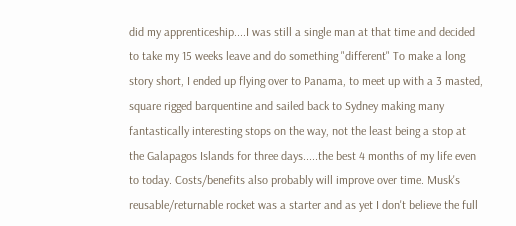did my apprenticeship....I was still a single man at that time and decided to take my 15 weeks leave and do something "different" To make a long story short, I ended up flying over to Panama, to meet up with a 3 masted, square rigged barquentine and sailed back to Sydney making many fantastically interesting stops on the way, not the least being a stop at the Galapagos Islands for three days.....the best 4 months of my life even to today. Costs/benefits also probably will improve over time. Musk's reusable/returnable rocket was a starter and as yet I don't believe the full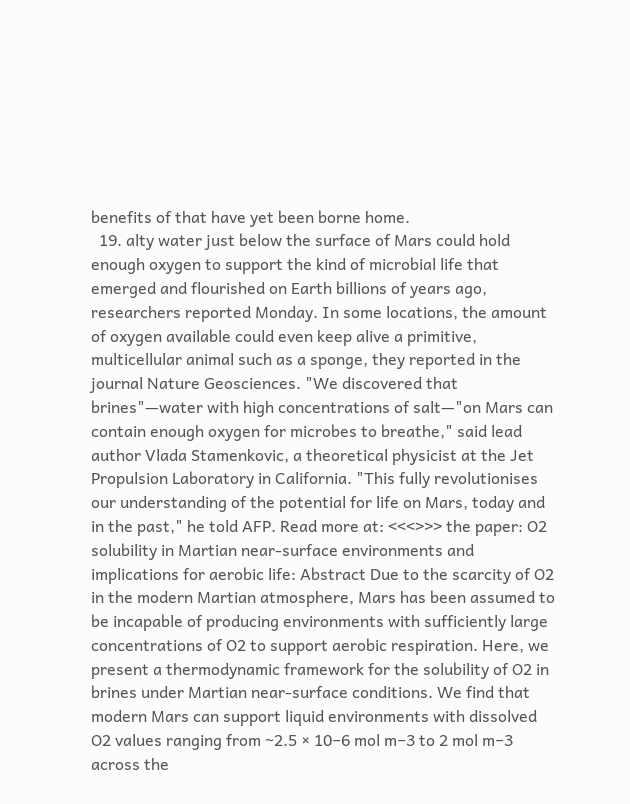benefits of that have yet been borne home.
  19. alty water just below the surface of Mars could hold enough oxygen to support the kind of microbial life that emerged and flourished on Earth billions of years ago, researchers reported Monday. In some locations, the amount of oxygen available could even keep alive a primitive, multicellular animal such as a sponge, they reported in the journal Nature Geosciences. "We discovered that brines"—water with high concentrations of salt—"on Mars can contain enough oxygen for microbes to breathe," said lead author Vlada Stamenkovic, a theoretical physicist at the Jet Propulsion Laboratory in California. "This fully revolutionises our understanding of the potential for life on Mars, today and in the past," he told AFP. Read more at: <<<>>> the paper: O2 solubility in Martian near-surface environments and implications for aerobic life: Abstract Due to the scarcity of O2 in the modern Martian atmosphere, Mars has been assumed to be incapable of producing environments with sufficiently large concentrations of O2 to support aerobic respiration. Here, we present a thermodynamic framework for the solubility of O2 in brines under Martian near-surface conditions. We find that modern Mars can support liquid environments with dissolved O2 values ranging from ~2.5 × 10−6 mol m−3 to 2 mol m−3 across the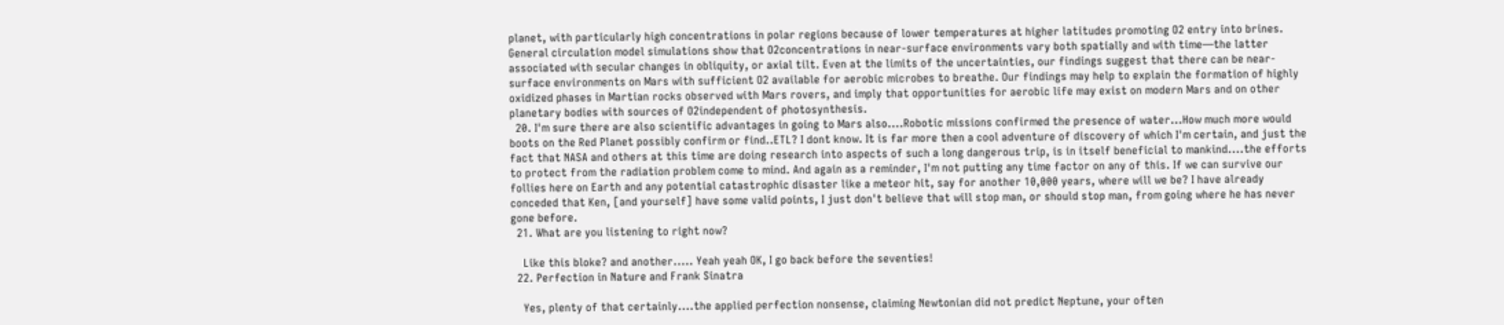planet, with particularly high concentrations in polar regions because of lower temperatures at higher latitudes promoting O2 entry into brines. General circulation model simulations show that O2concentrations in near-surface environments vary both spatially and with time—the latter associated with secular changes in obliquity, or axial tilt. Even at the limits of the uncertainties, our findings suggest that there can be near-surface environments on Mars with sufficient O2 available for aerobic microbes to breathe. Our findings may help to explain the formation of highly oxidized phases in Martian rocks observed with Mars rovers, and imply that opportunities for aerobic life may exist on modern Mars and on other planetary bodies with sources of O2independent of photosynthesis.
  20. I'm sure there are also scientific advantages in going to Mars also....Robotic missions confirmed the presence of water...How much more would boots on the Red Planet possibly confirm or find..ETL? I dont know. It is far more then a cool adventure of discovery of which I'm certain, and just the fact that NASA and others at this time are doing research into aspects of such a long dangerous trip, is in itself beneficial to mankind....the efforts to protect from the radiation problem come to mind. And again as a reminder, I'm not putting any time factor on any of this. If we can survive our follies here on Earth and any potential catastrophic disaster like a meteor hit, say for another 10,000 years, where will we be? I have already conceded that Ken, [and yourself] have some valid points, I just don't believe that will stop man, or should stop man, from going where he has never gone before.
  21. What are you listening to right now?

    Like this bloke? and another..... Yeah yeah OK, I go back before the seventies!
  22. Perfection in Nature and Frank Sinatra

    Yes, plenty of that certainly....the applied perfection nonsense, claiming Newtonian did not predict Neptune, your often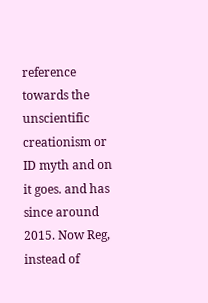reference towards the unscientific creationism or ID myth and on it goes. and has since around 2015. Now Reg, instead of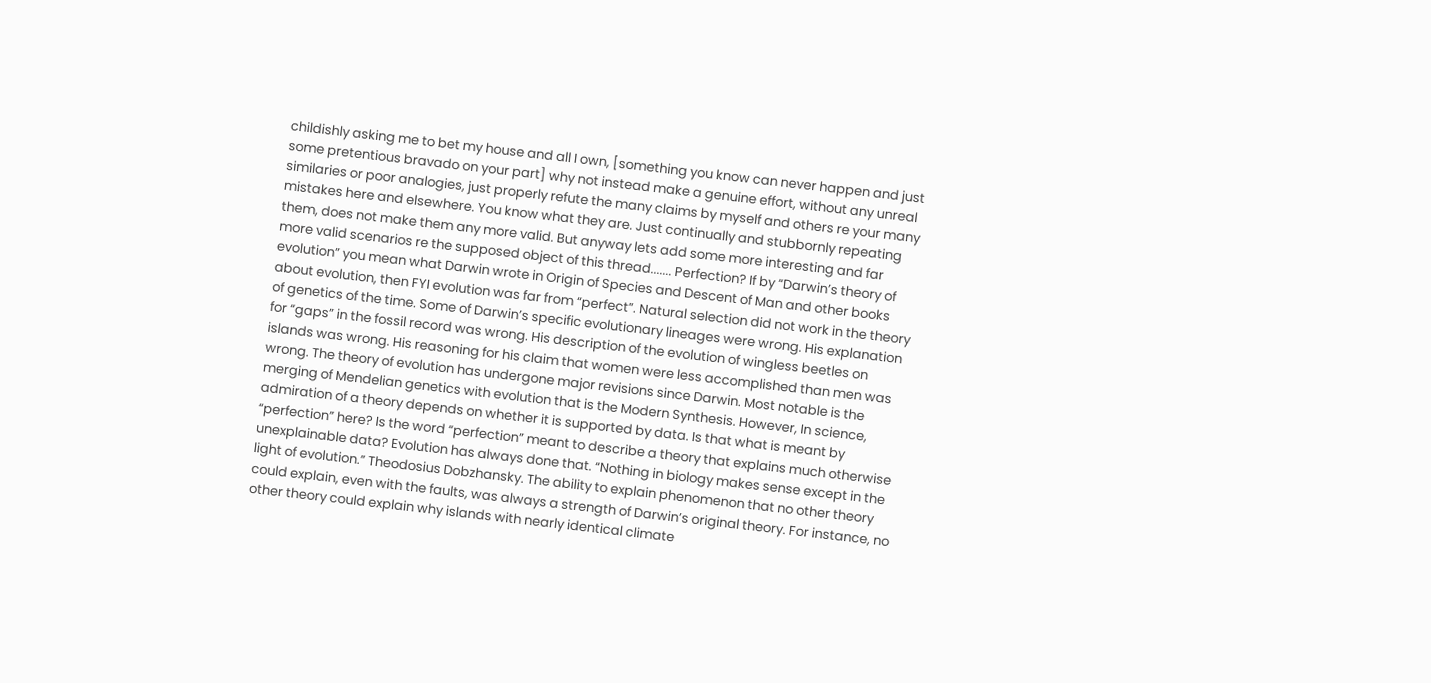childishly asking me to bet my house and all I own, [something you know can never happen and just some pretentious bravado on your part] why not instead make a genuine effort, without any unreal similaries or poor analogies, just properly refute the many claims by myself and others re your many mistakes here and elsewhere. You know what they are. Just continually and stubbornly repeating them, does not make them any more valid. But anyway lets add some more interesting and far more valid scenarios re the supposed object of this thread....... Perfection? If by “Darwin’s theory of evolution” you mean what Darwin wrote in Origin of Species and Descent of Man and other books about evolution, then FYI evolution was far from “perfect”. Natural selection did not work in the theory of genetics of the time. Some of Darwin’s specific evolutionary lineages were wrong. His explanation for “gaps” in the fossil record was wrong. His description of the evolution of wingless beetles on islands was wrong. His reasoning for his claim that women were less accomplished than men was wrong. The theory of evolution has undergone major revisions since Darwin. Most notable is the merging of Mendelian genetics with evolution that is the Modern Synthesis. However, In science, admiration of a theory depends on whether it is supported by data. Is that what is meant by “perfection” here? Is the word “perfection” meant to describe a theory that explains much otherwise unexplainable data? Evolution has always done that. “Nothing in biology makes sense except in the light of evolution.” Theodosius Dobzhansky. The ability to explain phenomenon that no other theory could explain, even with the faults, was always a strength of Darwin’s original theory. For instance, no other theory could explain why islands with nearly identical climate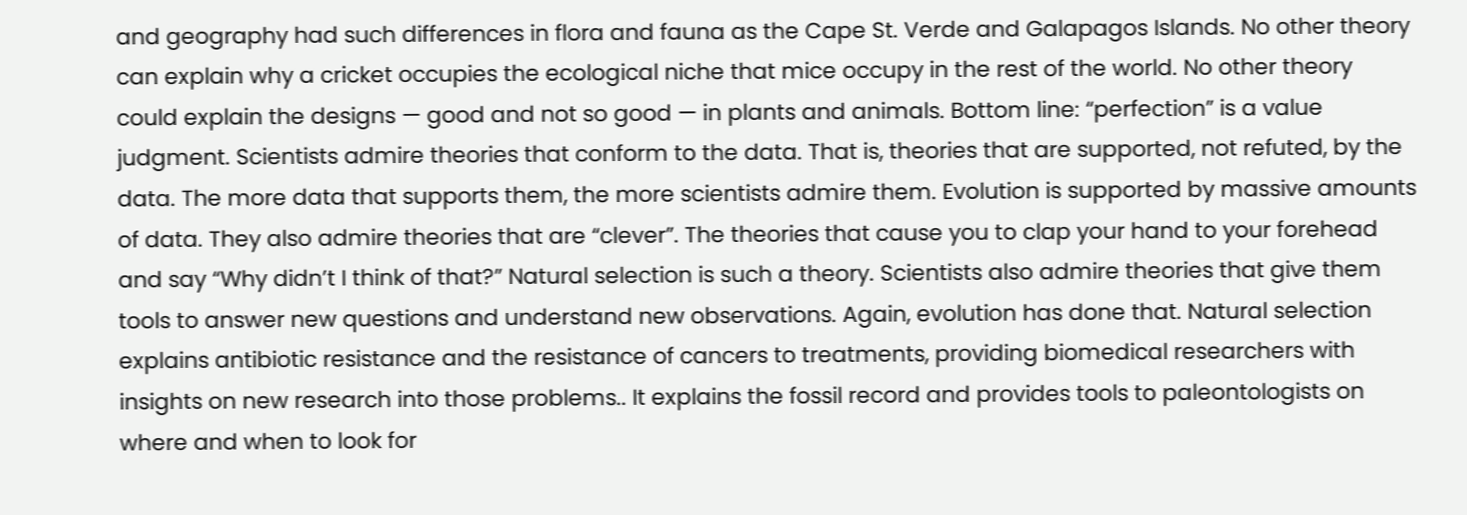and geography had such differences in flora and fauna as the Cape St. Verde and Galapagos Islands. No other theory can explain why a cricket occupies the ecological niche that mice occupy in the rest of the world. No other theory could explain the designs — good and not so good — in plants and animals. Bottom line: “perfection” is a value judgment. Scientists admire theories that conform to the data. That is, theories that are supported, not refuted, by the data. The more data that supports them, the more scientists admire them. Evolution is supported by massive amounts of data. They also admire theories that are “clever”. The theories that cause you to clap your hand to your forehead and say “Why didn’t I think of that?” Natural selection is such a theory. Scientists also admire theories that give them tools to answer new questions and understand new observations. Again, evolution has done that. Natural selection explains antibiotic resistance and the resistance of cancers to treatments, providing biomedical researchers with insights on new research into those problems.. It explains the fossil record and provides tools to paleontologists on where and when to look for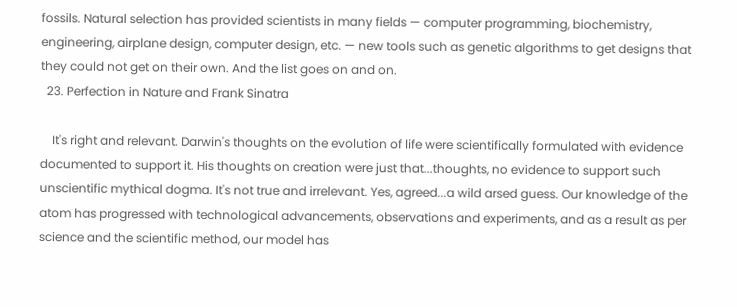fossils. Natural selection has provided scientists in many fields — computer programming, biochemistry, engineering, airplane design, computer design, etc. — new tools such as genetic algorithms to get designs that they could not get on their own. And the list goes on and on.
  23. Perfection in Nature and Frank Sinatra

    It's right and relevant. Darwin's thoughts on the evolution of life were scientifically formulated with evidence documented to support it. His thoughts on creation were just that...thoughts, no evidence to support such unscientific mythical dogma. It's not true and irrelevant. Yes, agreed...a wild arsed guess. Our knowledge of the atom has progressed with technological advancements, observations and experiments, and as a result as per science and the scientific method, our model has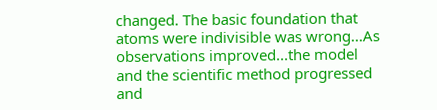changed. The basic foundation that atoms were indivisible was wrong...As observations improved...the model and the scientific method progressed and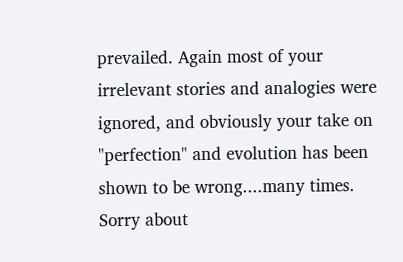prevailed. Again most of your irrelevant stories and analogies were ignored, and obviously your take on "perfection" and evolution has been shown to be wrong....many times. Sorry about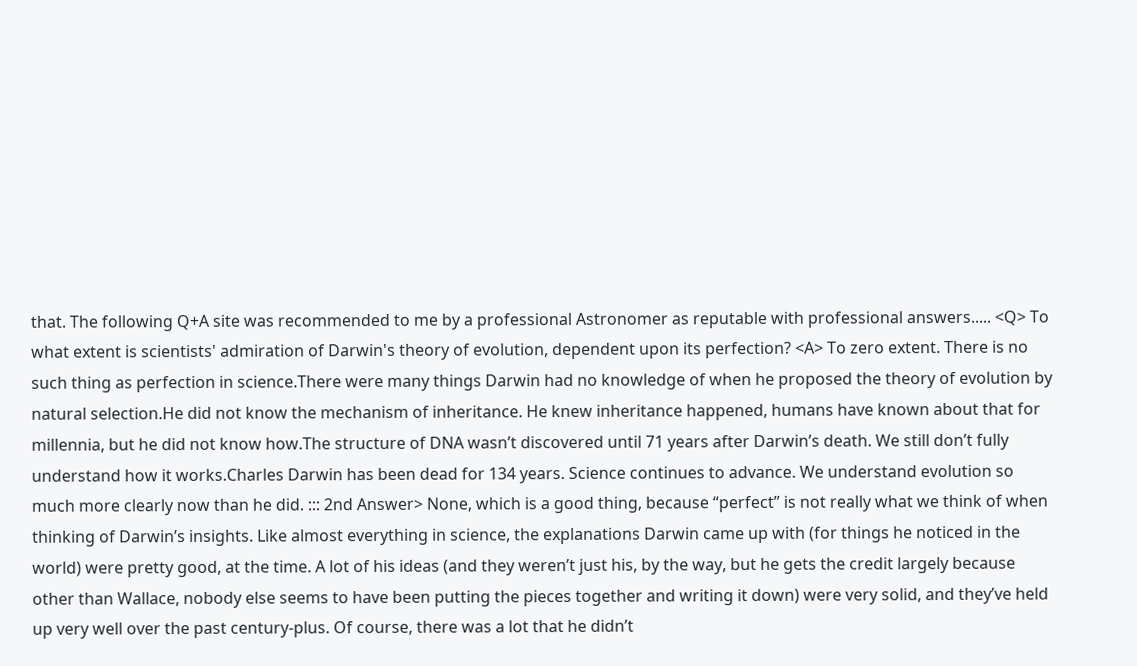that. The following Q+A site was recommended to me by a professional Astronomer as reputable with professional answers..... <Q> To what extent is scientists' admiration of Darwin's theory of evolution, dependent upon its perfection? <A> To zero extent. There is no such thing as perfection in science.There were many things Darwin had no knowledge of when he proposed the theory of evolution by natural selection.He did not know the mechanism of inheritance. He knew inheritance happened, humans have known about that for millennia, but he did not know how.The structure of DNA wasn’t discovered until 71 years after Darwin’s death. We still don’t fully understand how it works.Charles Darwin has been dead for 134 years. Science continues to advance. We understand evolution so much more clearly now than he did. ::: 2nd Answer> None, which is a good thing, because “perfect” is not really what we think of when thinking of Darwin’s insights. Like almost everything in science, the explanations Darwin came up with (for things he noticed in the world) were pretty good, at the time. A lot of his ideas (and they weren’t just his, by the way, but he gets the credit largely because other than Wallace, nobody else seems to have been putting the pieces together and writing it down) were very solid, and they’ve held up very well over the past century-plus. Of course, there was a lot that he didn’t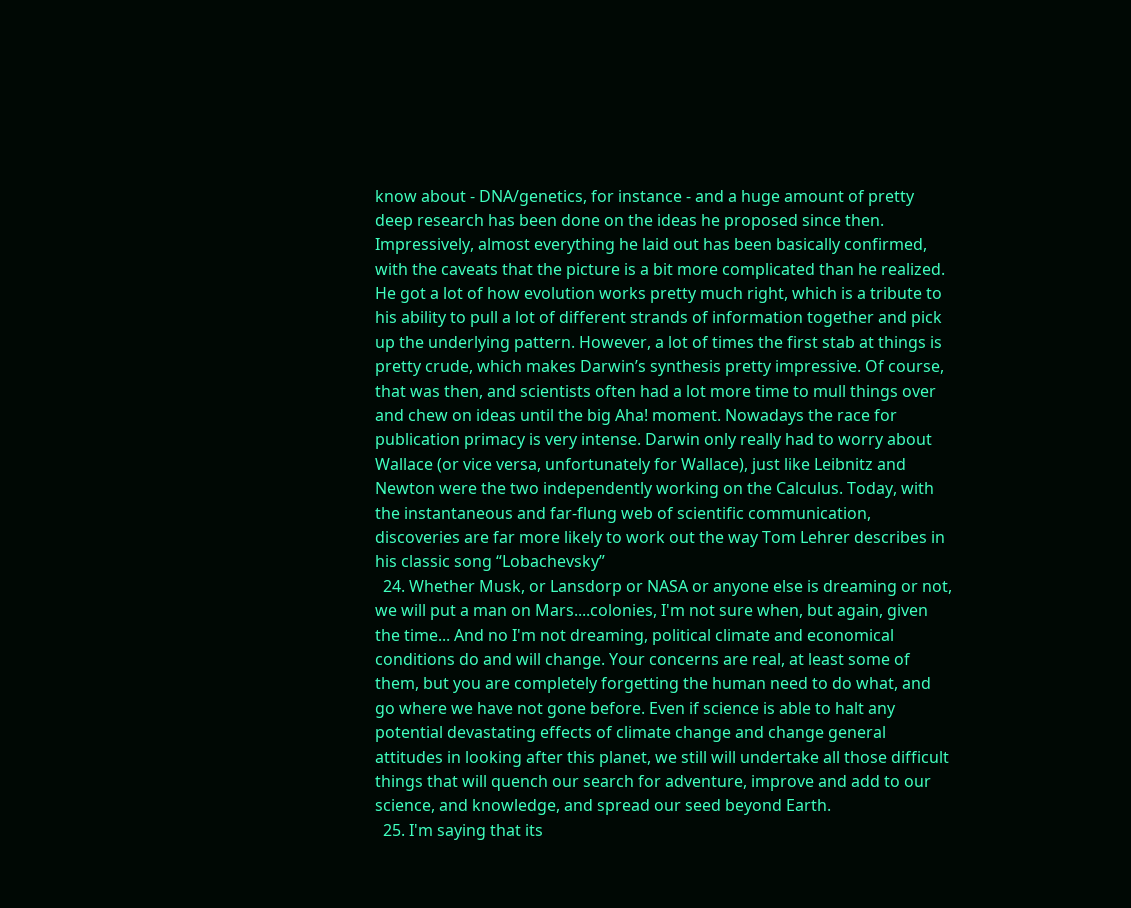know about - DNA/genetics, for instance - and a huge amount of pretty deep research has been done on the ideas he proposed since then. Impressively, almost everything he laid out has been basically confirmed, with the caveats that the picture is a bit more complicated than he realized. He got a lot of how evolution works pretty much right, which is a tribute to his ability to pull a lot of different strands of information together and pick up the underlying pattern. However, a lot of times the first stab at things is pretty crude, which makes Darwin’s synthesis pretty impressive. Of course, that was then, and scientists often had a lot more time to mull things over and chew on ideas until the big Aha! moment. Nowadays the race for publication primacy is very intense. Darwin only really had to worry about Wallace (or vice versa, unfortunately for Wallace), just like Leibnitz and Newton were the two independently working on the Calculus. Today, with the instantaneous and far-flung web of scientific communication, discoveries are far more likely to work out the way Tom Lehrer describes in his classic song “Lobachevsky”
  24. Whether Musk, or Lansdorp or NASA or anyone else is dreaming or not, we will put a man on Mars....colonies, I'm not sure when, but again, given the time... And no I'm not dreaming, political climate and economical conditions do and will change. Your concerns are real, at least some of them, but you are completely forgetting the human need to do what, and go where we have not gone before. Even if science is able to halt any potential devastating effects of climate change and change general attitudes in looking after this planet, we still will undertake all those difficult things that will quench our search for adventure, improve and add to our science, and knowledge, and spread our seed beyond Earth.
  25. I'm saying that its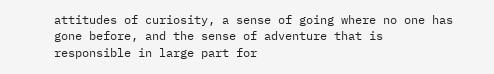attitudes of curiosity, a sense of going where no one has gone before, and the sense of adventure that is responsible in large part for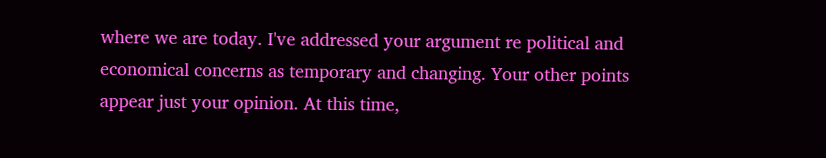where we are today. I've addressed your argument re political and economical concerns as temporary and changing. Your other points appear just your opinion. At this time,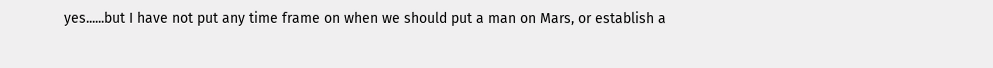yes......but I have not put any time frame on when we should put a man on Mars, or establish a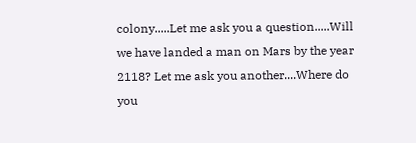colony.....Let me ask you a question.....Will we have landed a man on Mars by the year 2118? Let me ask you another....Where do you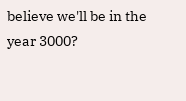believe we'll be in the year 3000?